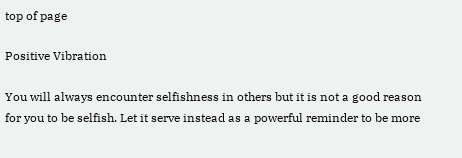top of page

Positive Vibration

You will always encounter selfishness in others but it is not a good reason for you to be selfish. Let it serve instead as a powerful reminder to be more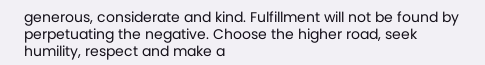generous, considerate and kind. Fulfillment will not be found by perpetuating the negative. Choose the higher road, seek humility, respect and make a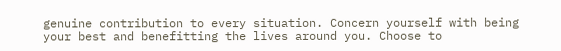genuine contribution to every situation. Concern yourself with being your best and benefitting the lives around you. Choose to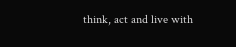think, act and live with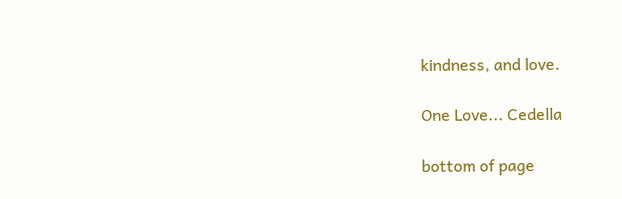kindness, and love.

One Love... Cedella

bottom of page